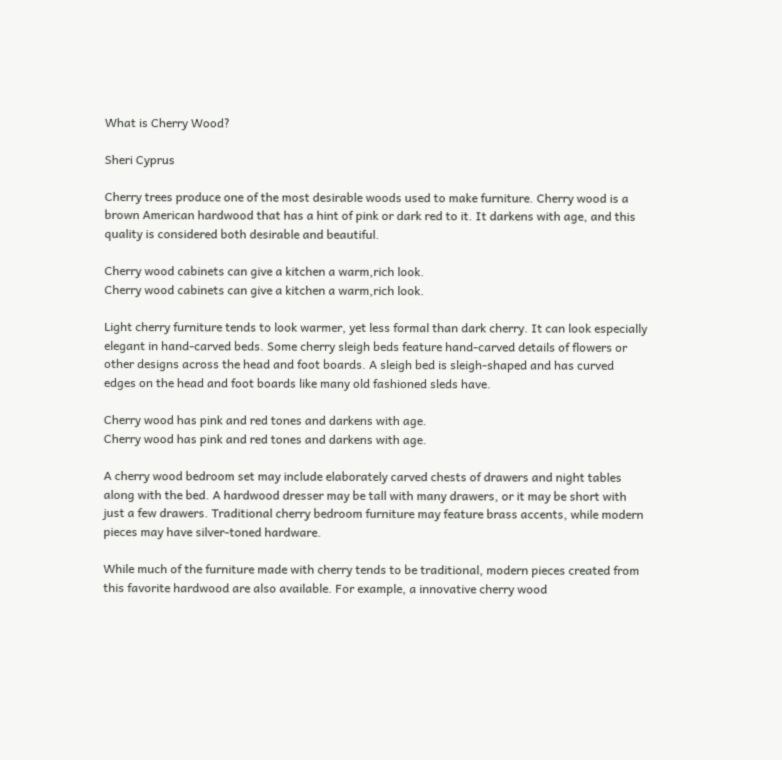What is Cherry Wood?

Sheri Cyprus

Cherry trees produce one of the most desirable woods used to make furniture. Cherry wood is a brown American hardwood that has a hint of pink or dark red to it. It darkens with age, and this quality is considered both desirable and beautiful.

Cherry wood cabinets can give a kitchen a warm,rich look.
Cherry wood cabinets can give a kitchen a warm,rich look.

Light cherry furniture tends to look warmer, yet less formal than dark cherry. It can look especially elegant in hand-carved beds. Some cherry sleigh beds feature hand-carved details of flowers or other designs across the head and foot boards. A sleigh bed is sleigh-shaped and has curved edges on the head and foot boards like many old fashioned sleds have.

Cherry wood has pink and red tones and darkens with age.
Cherry wood has pink and red tones and darkens with age.

A cherry wood bedroom set may include elaborately carved chests of drawers and night tables along with the bed. A hardwood dresser may be tall with many drawers, or it may be short with just a few drawers. Traditional cherry bedroom furniture may feature brass accents, while modern pieces may have silver-toned hardware.

While much of the furniture made with cherry tends to be traditional, modern pieces created from this favorite hardwood are also available. For example, a innovative cherry wood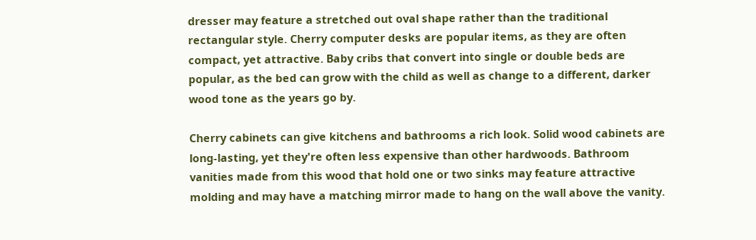dresser may feature a stretched out oval shape rather than the traditional rectangular style. Cherry computer desks are popular items, as they are often compact, yet attractive. Baby cribs that convert into single or double beds are popular, as the bed can grow with the child as well as change to a different, darker wood tone as the years go by.

Cherry cabinets can give kitchens and bathrooms a rich look. Solid wood cabinets are long-lasting, yet they're often less expensive than other hardwoods. Bathroom vanities made from this wood that hold one or two sinks may feature attractive molding and may have a matching mirror made to hang on the wall above the vanity.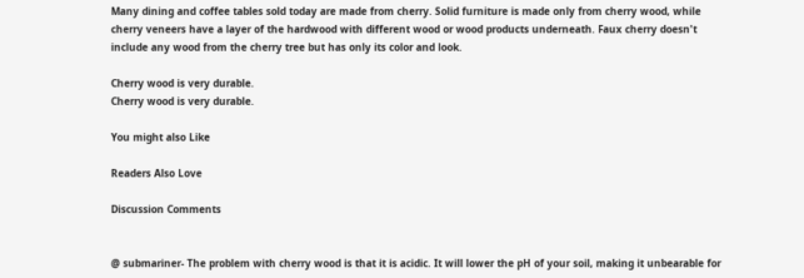Many dining and coffee tables sold today are made from cherry. Solid furniture is made only from cherry wood, while cherry veneers have a layer of the hardwood with different wood or wood products underneath. Faux cherry doesn't include any wood from the cherry tree but has only its color and look.

Cherry wood is very durable.
Cherry wood is very durable.

You might also Like

Readers Also Love

Discussion Comments


@ submariner- The problem with cherry wood is that it is acidic. It will lower the pH of your soil, making it unbearable for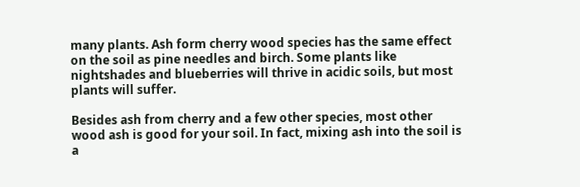many plants. Ash form cherry wood species has the same effect on the soil as pine needles and birch. Some plants like nightshades and blueberries will thrive in acidic soils, but most plants will suffer.

Besides ash from cherry and a few other species, most other wood ash is good for your soil. In fact, mixing ash into the soil is a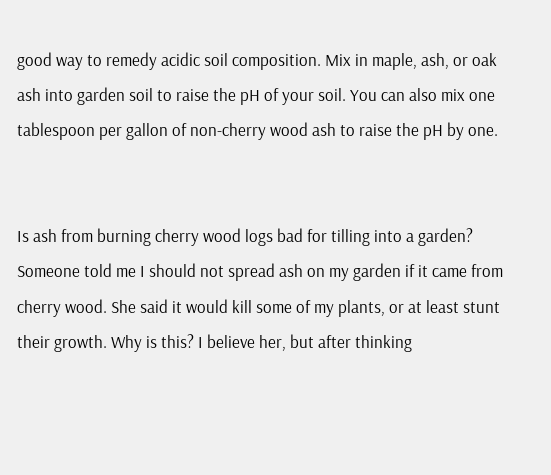good way to remedy acidic soil composition. Mix in maple, ash, or oak ash into garden soil to raise the pH of your soil. You can also mix one tablespoon per gallon of non-cherry wood ash to raise the pH by one.


Is ash from burning cherry wood logs bad for tilling into a garden? Someone told me I should not spread ash on my garden if it came from cherry wood. She said it would kill some of my plants, or at least stunt their growth. Why is this? I believe her, but after thinking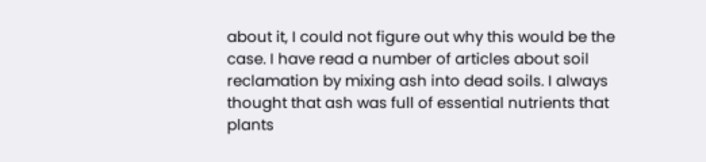about it, I could not figure out why this would be the case. I have read a number of articles about soil reclamation by mixing ash into dead soils. I always thought that ash was full of essential nutrients that plants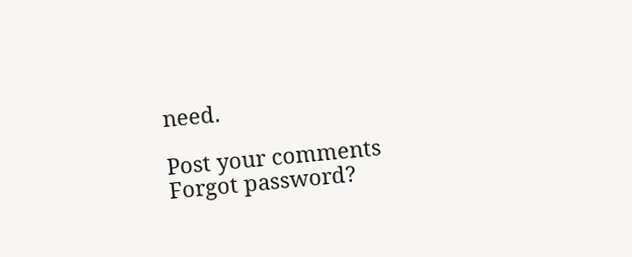need.

Post your comments
Forgot password?